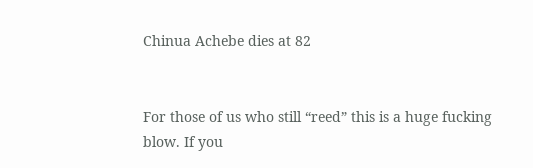Chinua Achebe dies at 82


For those of us who still “reed” this is a huge fucking blow. If you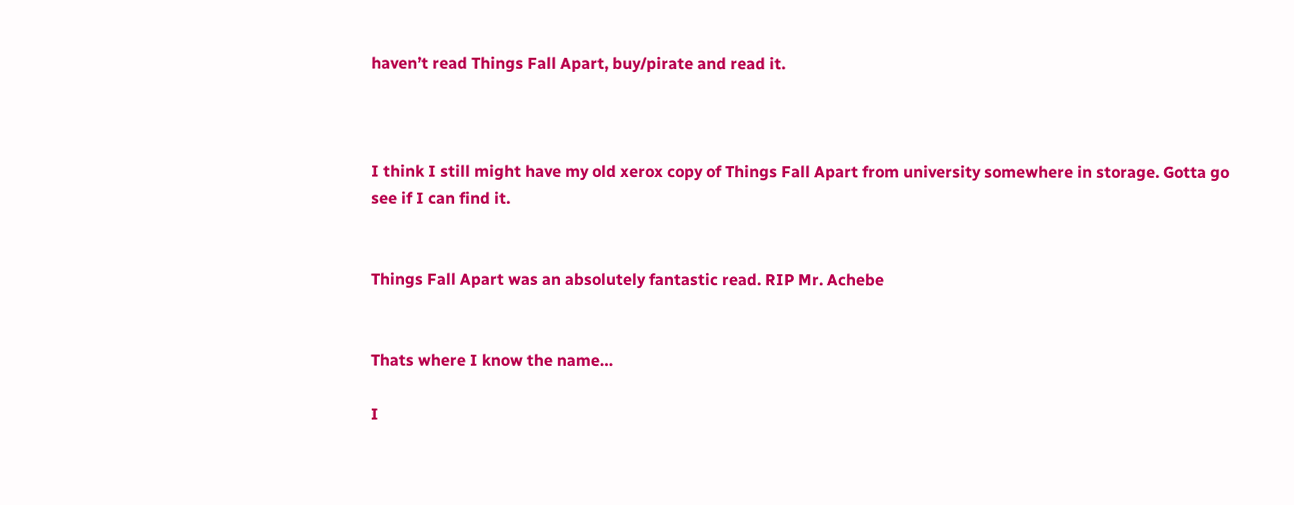haven’t read Things Fall Apart, buy/pirate and read it.



I think I still might have my old xerox copy of Things Fall Apart from university somewhere in storage. Gotta go see if I can find it.


Things Fall Apart was an absolutely fantastic read. RIP Mr. Achebe


Thats where I know the name…

I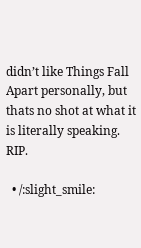didn’t like Things Fall Apart personally, but thats no shot at what it is literally speaking. RIP.

  • /:slight_smile: